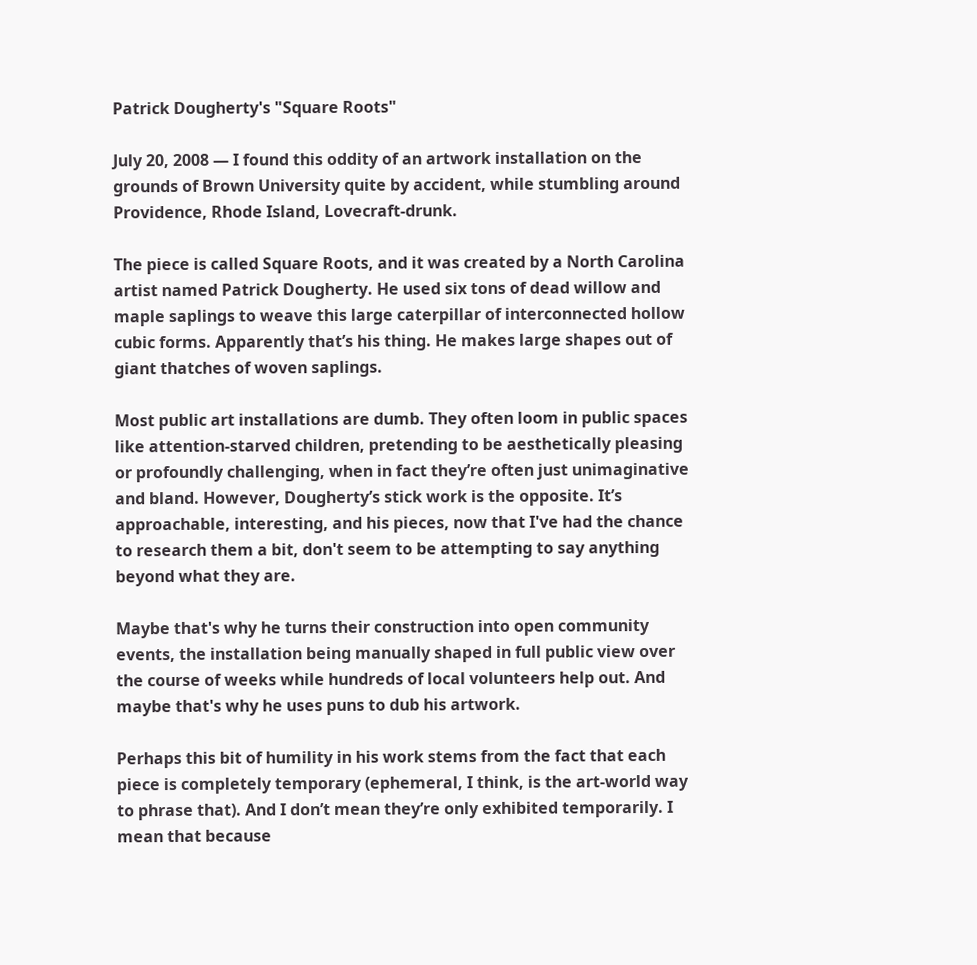Patrick Dougherty's "Square Roots"

July 20, 2008 — I found this oddity of an artwork installation on the grounds of Brown University quite by accident, while stumbling around Providence, Rhode Island, Lovecraft-drunk.

The piece is called Square Roots, and it was created by a North Carolina artist named Patrick Dougherty. He used six tons of dead willow and maple saplings to weave this large caterpillar of interconnected hollow cubic forms. Apparently that’s his thing. He makes large shapes out of giant thatches of woven saplings.

Most public art installations are dumb. They often loom in public spaces like attention-starved children, pretending to be aesthetically pleasing or profoundly challenging, when in fact they’re often just unimaginative and bland. However, Dougherty’s stick work is the opposite. It’s approachable, interesting, and his pieces, now that I've had the chance to research them a bit, don't seem to be attempting to say anything beyond what they are.

Maybe that's why he turns their construction into open community events, the installation being manually shaped in full public view over the course of weeks while hundreds of local volunteers help out. And maybe that's why he uses puns to dub his artwork.

Perhaps this bit of humility in his work stems from the fact that each piece is completely temporary (ephemeral, I think, is the art-world way to phrase that). And I don’t mean they’re only exhibited temporarily. I mean that because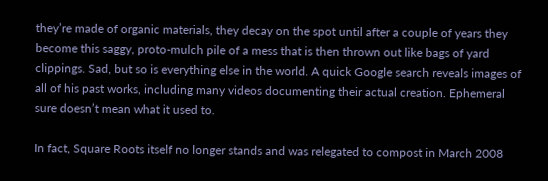they’re made of organic materials, they decay on the spot until after a couple of years they become this saggy, proto-mulch pile of a mess that is then thrown out like bags of yard clippings. Sad, but so is everything else in the world. A quick Google search reveals images of all of his past works, including many videos documenting their actual creation. Ephemeral sure doesn’t mean what it used to.

In fact, Square Roots itself no longer stands and was relegated to compost in March 2008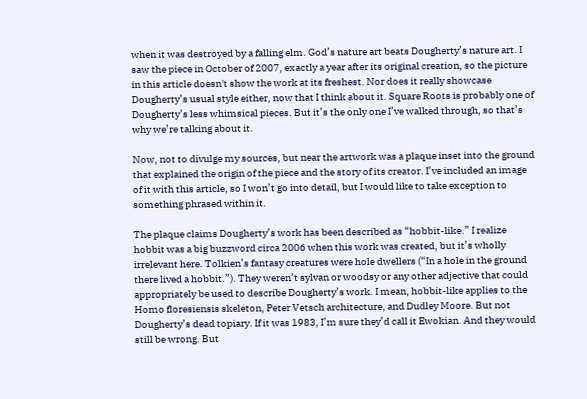when it was destroyed by a falling elm. God’s nature art beats Dougherty’s nature art. I saw the piece in October of 2007, exactly a year after its original creation, so the picture in this article doesn't show the work at its freshest. Nor does it really showcase Dougherty’s usual style either, now that I think about it. Square Roots is probably one of Dougherty’s less whimsical pieces. But it’s the only one I’ve walked through, so that’s why we’re talking about it.

Now, not to divulge my sources, but near the artwork was a plaque inset into the ground that explained the origin of the piece and the story of its creator. I’ve included an image of it with this article, so I won’t go into detail, but I would like to take exception to something phrased within it.

The plaque claims Dougherty’s work has been described as “hobbit-like.” I realize hobbit was a big buzzword circa 2006 when this work was created, but it’s wholly irrelevant here. Tolkien’s fantasy creatures were hole dwellers (“In a hole in the ground there lived a hobbit.”). They weren’t sylvan or woodsy or any other adjective that could appropriately be used to describe Dougherty’s work. I mean, hobbit-like applies to the Homo floresiensis skeleton, Peter Vetsch architecture, and Dudley Moore. But not Dougherty’s dead topiary. If it was 1983, I’m sure they’d call it Ewokian. And they would still be wrong. But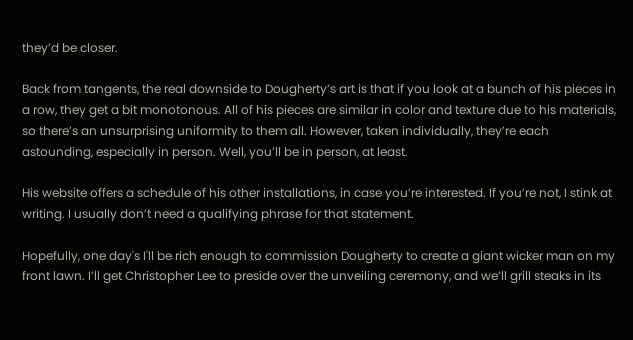they’d be closer.

Back from tangents, the real downside to Dougherty’s art is that if you look at a bunch of his pieces in a row, they get a bit monotonous. All of his pieces are similar in color and texture due to his materials, so there’s an unsurprising uniformity to them all. However, taken individually, they’re each astounding, especially in person. Well, you’ll be in person, at least.

His website offers a schedule of his other installations, in case you’re interested. If you’re not, I stink at writing. I usually don’t need a qualifying phrase for that statement.

Hopefully, one day's I'll be rich enough to commission Dougherty to create a giant wicker man on my front lawn. I’ll get Christopher Lee to preside over the unveiling ceremony, and we’ll grill steaks in its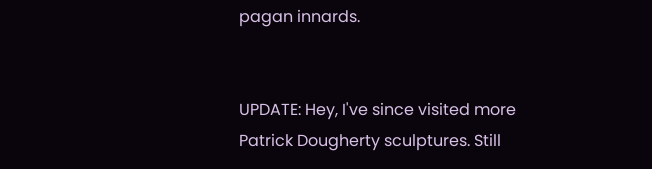pagan innards.


UPDATE: Hey, I've since visited more Patrick Dougherty sculptures. Still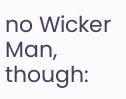no Wicker Man, though: